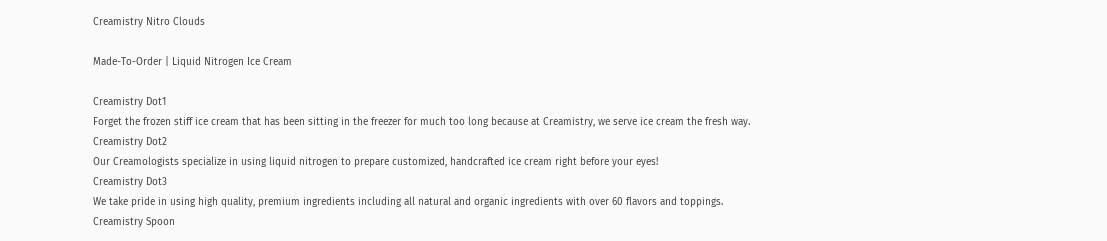Creamistry Nitro Clouds

Made-To-Order | Liquid Nitrogen Ice Cream

Creamistry Dot1
Forget the frozen stiff ice cream that has been sitting in the freezer for much too long because at Creamistry, we serve ice cream the fresh way.
Creamistry Dot2
Our Creamologists specialize in using liquid nitrogen to prepare customized, handcrafted ice cream right before your eyes!
Creamistry Dot3
We take pride in using high quality, premium ingredients including all natural and organic ingredients with over 60 flavors and toppings.
Creamistry Spoon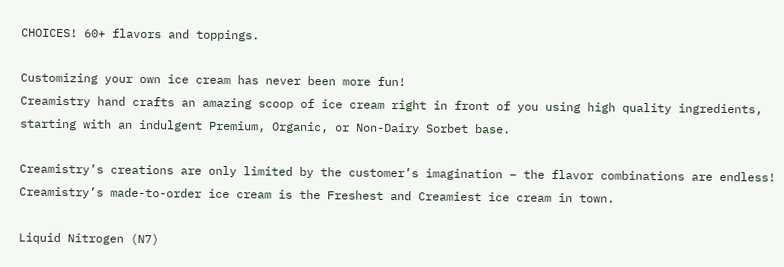CHOICES! 60+ flavors and toppings.

Customizing your own ice cream has never been more fun!
Creamistry hand crafts an amazing scoop of ice cream right in front of you using high quality ingredients, starting with an indulgent Premium, Organic, or Non-Dairy Sorbet base.

Creamistry’s creations are only limited by the customer’s imagination – the flavor combinations are endless! Creamistry’s made-to-order ice cream is the Freshest and Creamiest ice cream in town.

Liquid Nitrogen (N7)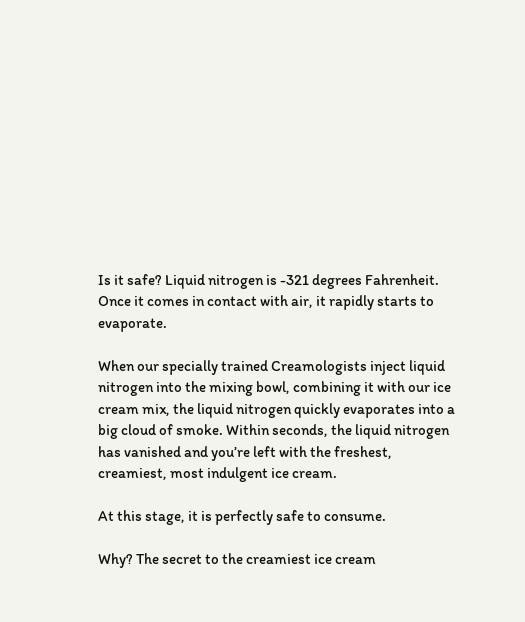Is it safe? Liquid nitrogen is -321 degrees Fahrenheit. Once it comes in contact with air, it rapidly starts to evaporate.

When our specially trained Creamologists inject liquid nitrogen into the mixing bowl, combining it with our ice cream mix, the liquid nitrogen quickly evaporates into a big cloud of smoke. Within seconds, the liquid nitrogen has vanished and you’re left with the freshest, creamiest, most indulgent ice cream.

At this stage, it is perfectly safe to consume.

Why? The secret to the creamiest ice cream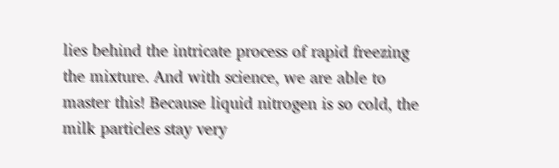lies behind the intricate process of rapid freezing the mixture. And with science, we are able to master this! Because liquid nitrogen is so cold, the milk particles stay very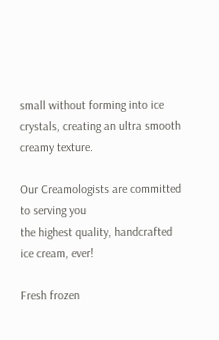small without forming into ice crystals, creating an ultra smooth creamy texture.

Our Creamologists are committed to serving you
the highest quality, handcrafted ice cream, ever!

Fresh frozen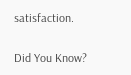satisfaction.

Did You Know?